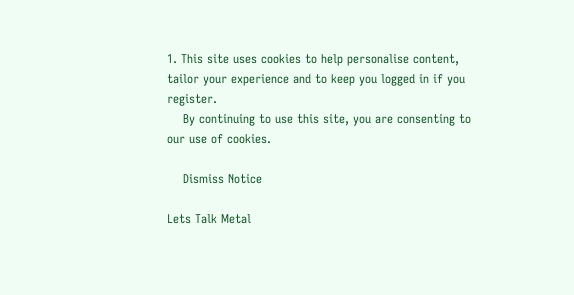1. This site uses cookies to help personalise content, tailor your experience and to keep you logged in if you register.
    By continuing to use this site, you are consenting to our use of cookies.

    Dismiss Notice

Lets Talk Metal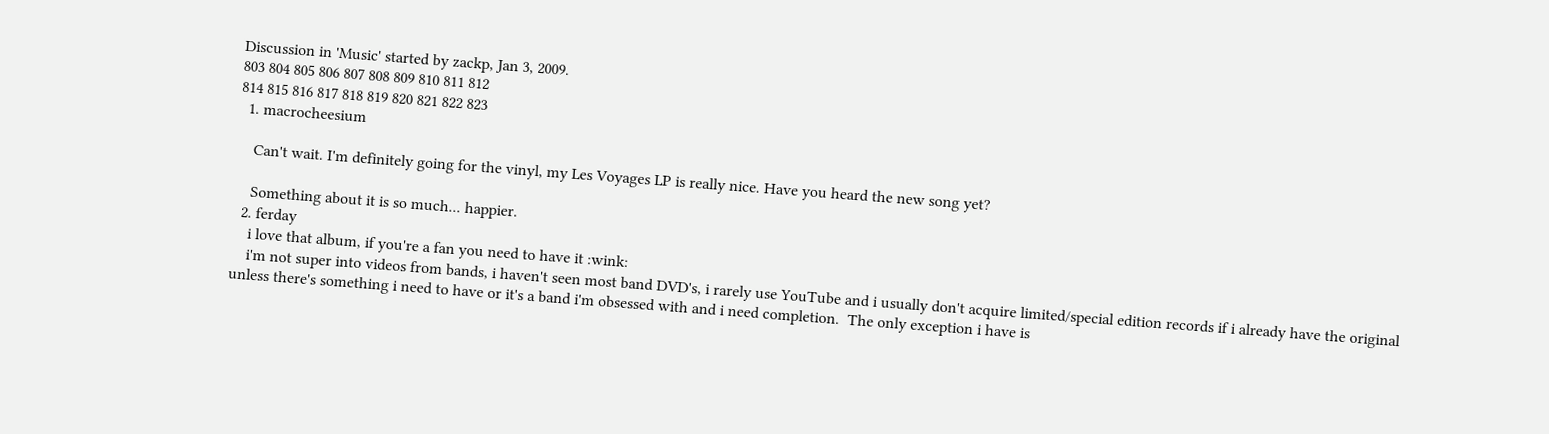Discussion in 'Music' started by zackp, Jan 3, 2009.
803 804 805 806 807 808 809 810 811 812
814 815 816 817 818 819 820 821 822 823
  1. macrocheesium

    Can't wait. I'm definitely going for the vinyl, my Les Voyages LP is really nice. Have you heard the new song yet?

    Something about it is so much... happier.
  2. ferday
    i love that album, if you're a fan you need to have it :wink:
    i'm not super into videos from bands, i haven't seen most band DVD's, i rarely use YouTube and i usually don't acquire limited/special edition records if i already have the original unless there's something i need to have or it's a band i'm obsessed with and i need completion.  The only exception i have is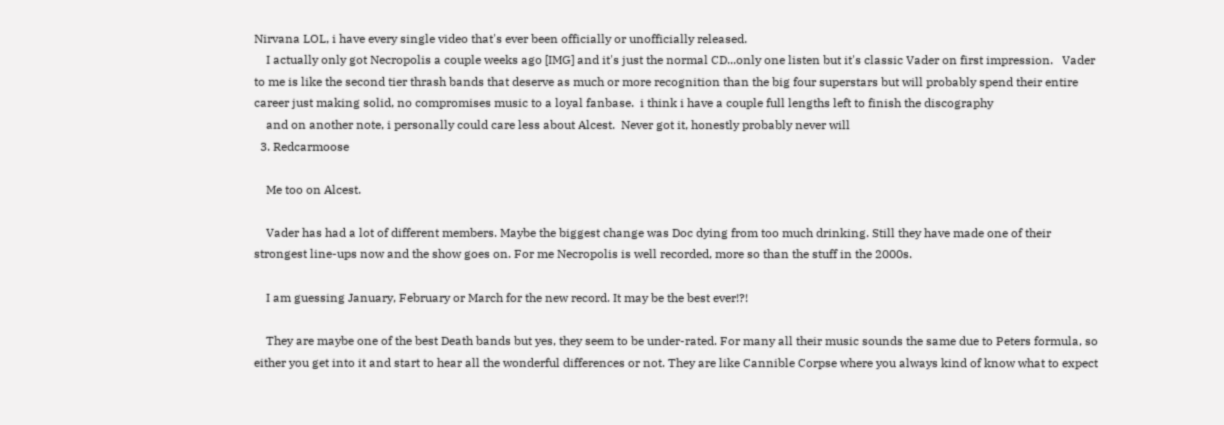Nirvana LOL, i have every single video that's ever been officially or unofficially released.
    I actually only got Necropolis a couple weeks ago [IMG] and it's just the normal CD...only one listen but it's classic Vader on first impression.   Vader to me is like the second tier thrash bands that deserve as much or more recognition than the big four superstars but will probably spend their entire career just making solid, no compromises music to a loyal fanbase.  i think i have a couple full lengths left to finish the discography
    and on another note, i personally could care less about Alcest.  Never got it, honestly probably never will
  3. Redcarmoose

    Me too on Alcest.

    Vader has had a lot of different members. Maybe the biggest change was Doc dying from too much drinking. Still they have made one of their strongest line-ups now and the show goes on. For me Necropolis is well recorded, more so than the stuff in the 2000s.

    I am guessing January, February or March for the new record. It may be the best ever!?!

    They are maybe one of the best Death bands but yes, they seem to be under-rated. For many all their music sounds the same due to Peters formula, so either you get into it and start to hear all the wonderful differences or not. They are like Cannible Corpse where you always kind of know what to expect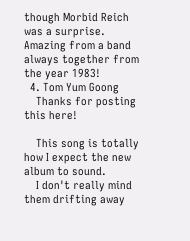though Morbid Reich was a surprise. Amazing from a band always together from the year 1983!
  4. Tom Yum Goong
    Thanks for posting this here!

    This song is totally how I expect the new album to sound.
    I don't really mind them drifting away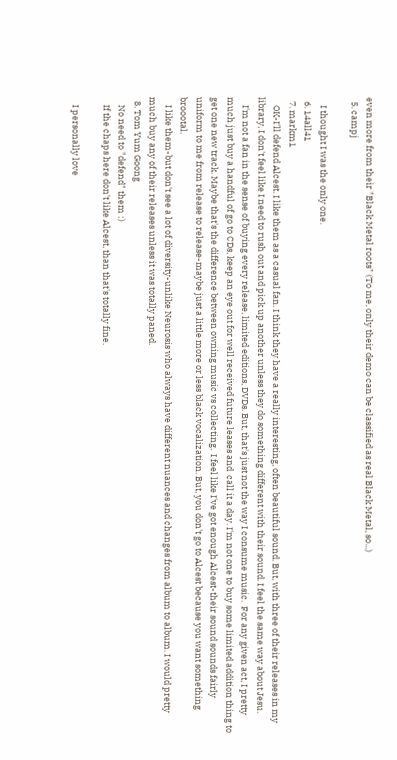even more from their "Black Metal roots" (To me, only their demo can be classified as real Black Metal, so...)
  5. campj

    I thought I was the only one.
  6. 14all41
  7. markm1
    OK-I'll defend Alcest. I like them as a casual fan. I think they have a really interesting, often beautiful sound. But, with three of their releases in my library, I don't feel like I need to rush out and pick up another unless they do something different with their sound. I feel the same way about Jesu.
    I'm not a fan in the sense of buying every release, limited editions, DVDs. But, that's just not the way I consume music.  For any given act, I pretty much just buy a handful of go to CDs, keep an eye out for well received future leases and  call it a day. I'm not one to buy some limited addition thing to get one new track. Maybe that's the difference between owning music vs collecting.  I feel like I've got enough Alcest-their sound sounds fairly uniform to me from release to release-maybe just a little more or less black vocalization. But, you don't go to Alcest because you want something broootal.
    I like them-but don't see a lot of diversity-unlike Neurosis who always have different nuances and changes from album to album. I would pretty much buy any of their releases unless it was totally paned.
  8. Tom Yum Goong
    No need to "defend" them :)
    If the chaps here don't like Alcest, than that's totally fine.

    I personally love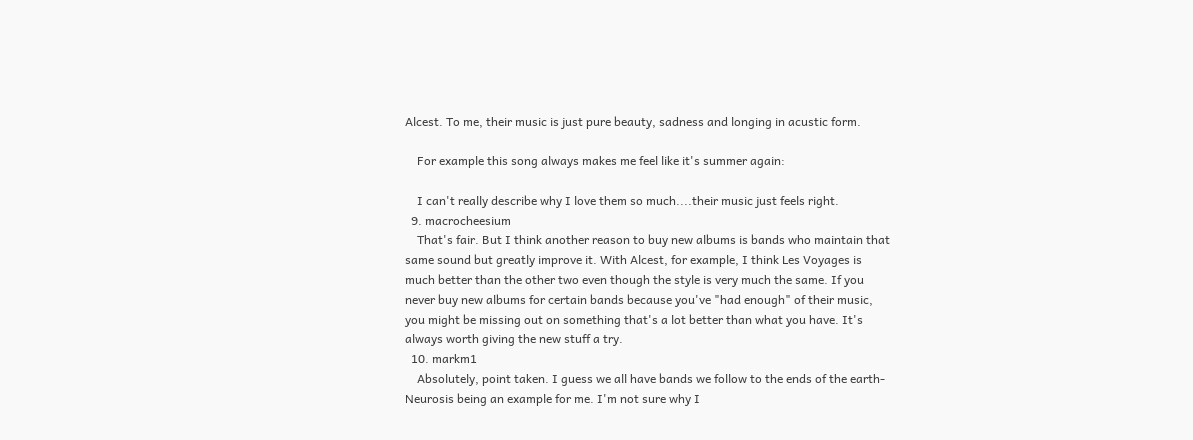Alcest. To me, their music is just pure beauty, sadness and longing in acustic form.

    For example this song always makes me feel like it's summer again:

    I can't really describe why I love them so much....their music just feels right.
  9. macrocheesium
    That's fair. But I think another reason to buy new albums is bands who maintain that same sound but greatly improve it. With Alcest, for example, I think Les Voyages is much better than the other two even though the style is very much the same. If you never buy new albums for certain bands because you've "had enough" of their music, you might be missing out on something that's a lot better than what you have. It's always worth giving the new stuff a try.
  10. markm1
    Absolutely, point taken. I guess we all have bands we follow to the ends of the earth-Neurosis being an example for me. I'm not sure why I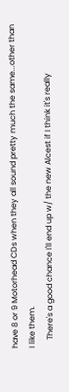have 8 or 9 Motorhead CDs when they all sound pretty much the same...other than I like them.
    There's a good chance I'll end up w/ the new Alcest if I think it's really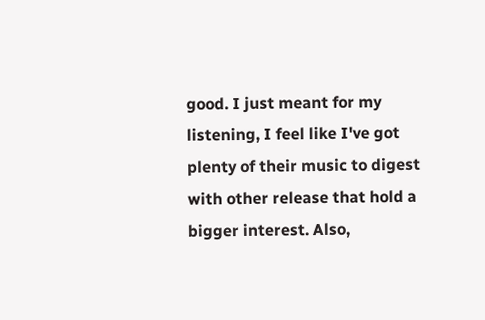good. I just meant for my listening, I feel like I've got plenty of their music to digest with other release that hold a bigger interest. Also,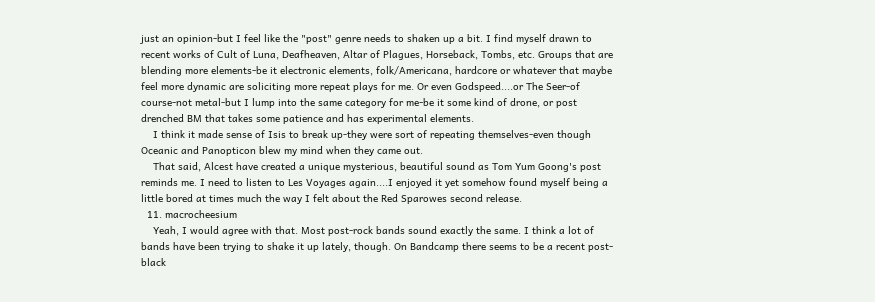just an opinion-but I feel like the "post" genre needs to shaken up a bit. I find myself drawn to  recent works of Cult of Luna, Deafheaven, Altar of Plagues, Horseback, Tombs, etc. Groups that are blending more elements-be it electronic elements, folk/Americana, hardcore or whatever that maybe feel more dynamic are soliciting more repeat plays for me. Or even Godspeed....or The Seer-of course-not metal-but I lump into the same category for me-be it some kind of drone, or post drenched BM that takes some patience and has experimental elements.
    I think it made sense of Isis to break up-they were sort of repeating themselves-even though Oceanic and Panopticon blew my mind when they came out.
    That said, Alcest have created a unique mysterious, beautiful sound as Tom Yum Goong's post reminds me. I need to listen to Les Voyages again....I enjoyed it yet somehow found myself being a little bored at times much the way I felt about the Red Sparowes second release.
  11. macrocheesium
    Yeah, I would agree with that. Most post-rock bands sound exactly the same. I think a lot of bands have been trying to shake it up lately, though. On Bandcamp there seems to be a recent post-black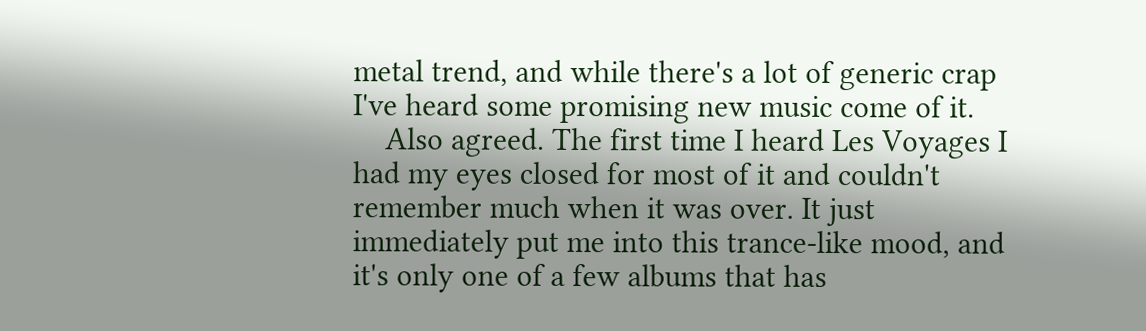metal trend, and while there's a lot of generic crap I've heard some promising new music come of it.
    Also agreed. The first time I heard Les Voyages I had my eyes closed for most of it and couldn't remember much when it was over. It just immediately put me into this trance-like mood, and it's only one of a few albums that has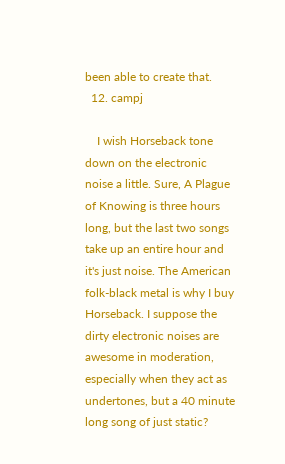been able to create that.
  12. campj

    I wish Horseback tone down on the electronic noise a little. Sure, A Plague of Knowing is three hours long, but the last two songs take up an entire hour and it's just noise. The American folk-black metal is why I buy Horseback. I suppose the dirty electronic noises are awesome in moderation, especially when they act as undertones, but a 40 minute long song of just static?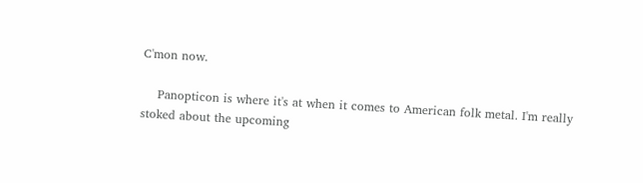C'mon now.

    Panopticon is where it's at when it comes to American folk metal. I'm really stoked about the upcoming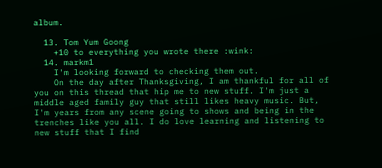album.

  13. Tom Yum Goong
    +10 to everything you wrote there :wink:
  14. markm1
    I'm looking forward to checking them out.
    On the day after Thanksgiving, I am thankful for all of you on this thread that hip me to new stuff. I'm just a middle aged family guy that still likes heavy music. But, I'm years from any scene going to shows and being in the trenches like you all. I do love learning and listening to new stuff that I find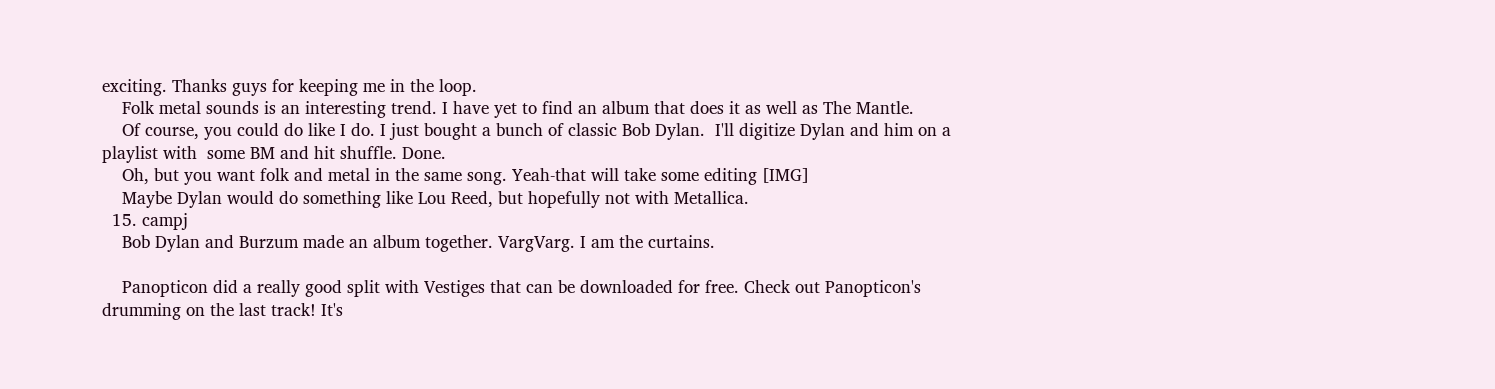exciting. Thanks guys for keeping me in the loop.
    Folk metal sounds is an interesting trend. I have yet to find an album that does it as well as The Mantle.
    Of course, you could do like I do. I just bought a bunch of classic Bob Dylan.  I'll digitize Dylan and him on a playlist with  some BM and hit shuffle. Done.
    Oh, but you want folk and metal in the same song. Yeah-that will take some editing [IMG]
    Maybe Dylan would do something like Lou Reed, but hopefully not with Metallica.
  15. campj
    Bob Dylan and Burzum made an album together. VargVarg. I am the curtains.

    Panopticon did a really good split with Vestiges that can be downloaded for free. Check out Panopticon's drumming on the last track! It's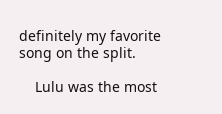definitely my favorite song on the split.

    Lulu was the most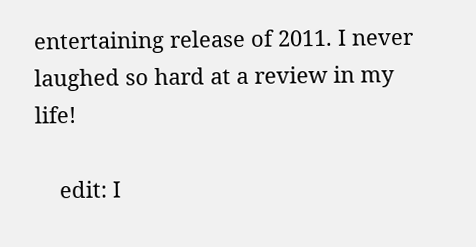entertaining release of 2011. I never laughed so hard at a review in my life!

    edit: I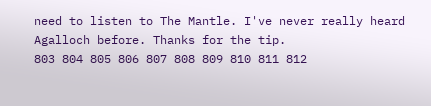need to listen to The Mantle. I've never really heard Agalloch before. Thanks for the tip.
803 804 805 806 807 808 809 810 811 812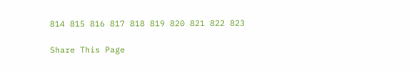814 815 816 817 818 819 820 821 822 823

Share This Page